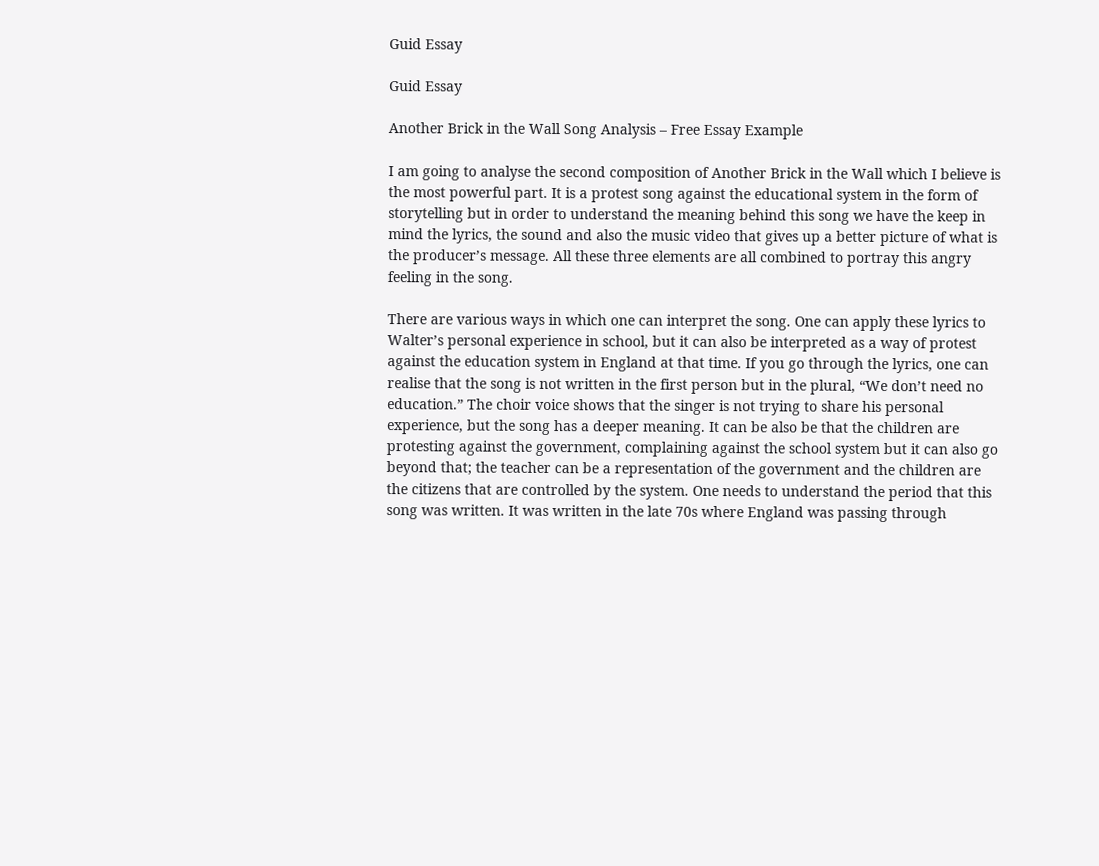Guid Essay

Guid Essay

Another Brick in the Wall Song Analysis – Free Essay Example

I am going to analyse the second composition of Another Brick in the Wall which I believe is the most powerful part. It is a protest song against the educational system in the form of storytelling but in order to understand the meaning behind this song we have the keep in mind the lyrics, the sound and also the music video that gives up a better picture of what is the producer’s message. All these three elements are all combined to portray this angry feeling in the song.

There are various ways in which one can interpret the song. One can apply these lyrics to Walter’s personal experience in school, but it can also be interpreted as a way of protest against the education system in England at that time. If you go through the lyrics, one can realise that the song is not written in the first person but in the plural, “We don’t need no education.” The choir voice shows that the singer is not trying to share his personal experience, but the song has a deeper meaning. It can be also be that the children are protesting against the government, complaining against the school system but it can also go beyond that; the teacher can be a representation of the government and the children are the citizens that are controlled by the system. One needs to understand the period that this song was written. It was written in the late 70s where England was passing through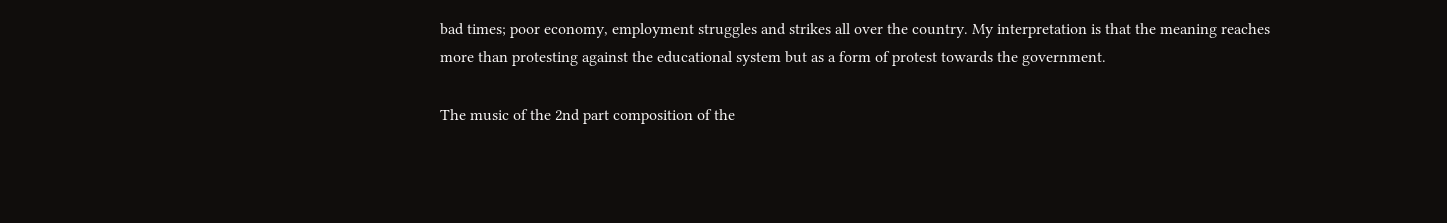bad times; poor economy, employment struggles and strikes all over the country. My interpretation is that the meaning reaches more than protesting against the educational system but as a form of protest towards the government.

The music of the 2nd part composition of the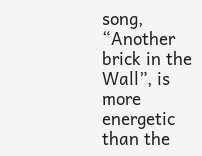song, “Another brick in the Wall”, is more energetic than the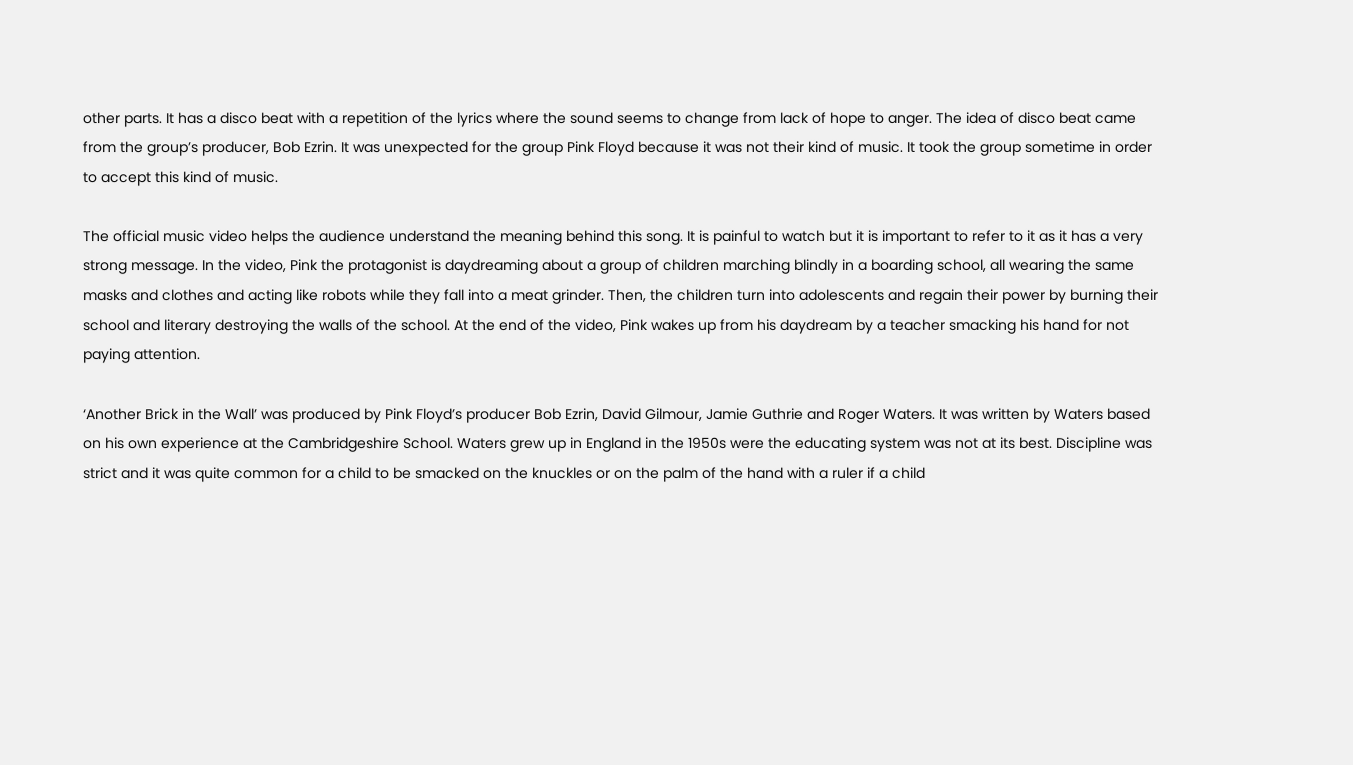other parts. It has a disco beat with a repetition of the lyrics where the sound seems to change from lack of hope to anger. The idea of disco beat came from the group’s producer, Bob Ezrin. It was unexpected for the group Pink Floyd because it was not their kind of music. It took the group sometime in order to accept this kind of music.

The official music video helps the audience understand the meaning behind this song. It is painful to watch but it is important to refer to it as it has a very strong message. In the video, Pink the protagonist is daydreaming about a group of children marching blindly in a boarding school, all wearing the same masks and clothes and acting like robots while they fall into a meat grinder. Then, the children turn into adolescents and regain their power by burning their school and literary destroying the walls of the school. At the end of the video, Pink wakes up from his daydream by a teacher smacking his hand for not paying attention.

‘Another Brick in the Wall’ was produced by Pink Floyd’s producer Bob Ezrin, David Gilmour, Jamie Guthrie and Roger Waters. It was written by Waters based on his own experience at the Cambridgeshire School. Waters grew up in England in the 1950s were the educating system was not at its best. Discipline was strict and it was quite common for a child to be smacked on the knuckles or on the palm of the hand with a ruler if a child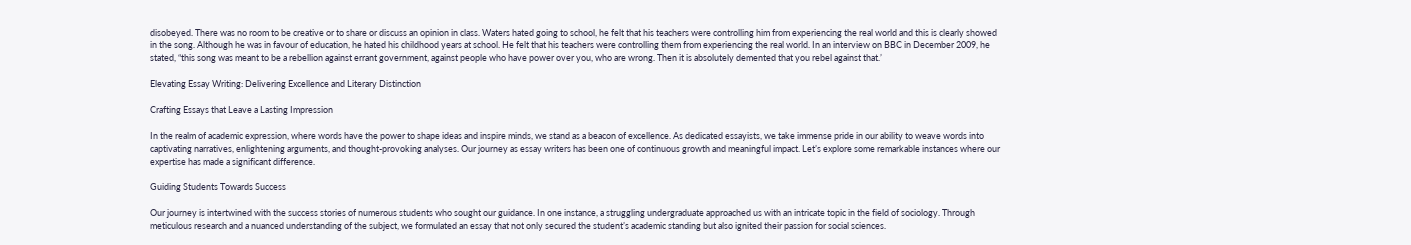disobeyed. There was no room to be creative or to share or discuss an opinion in class. Waters hated going to school, he felt that his teachers were controlling him from experiencing the real world and this is clearly showed in the song. Although he was in favour of education, he hated his childhood years at school. He felt that his teachers were controlling them from experiencing the real world. In an interview on BBC in December 2009, he stated, “this song was meant to be a rebellion against errant government, against people who have power over you, who are wrong. Then it is absolutely demented that you rebel against that.’

Elevating Essay Writing: Delivering Excellence and Literary Distinction

Crafting Essays that Leave a Lasting Impression

In the realm of academic expression, where words have the power to shape ideas and inspire minds, we stand as a beacon of excellence. As dedicated essayists, we take immense pride in our ability to weave words into captivating narratives, enlightening arguments, and thought-provoking analyses. Our journey as essay writers has been one of continuous growth and meaningful impact. Let’s explore some remarkable instances where our expertise has made a significant difference.

Guiding Students Towards Success

Our journey is intertwined with the success stories of numerous students who sought our guidance. In one instance, a struggling undergraduate approached us with an intricate topic in the field of sociology. Through meticulous research and a nuanced understanding of the subject, we formulated an essay that not only secured the student’s academic standing but also ignited their passion for social sciences.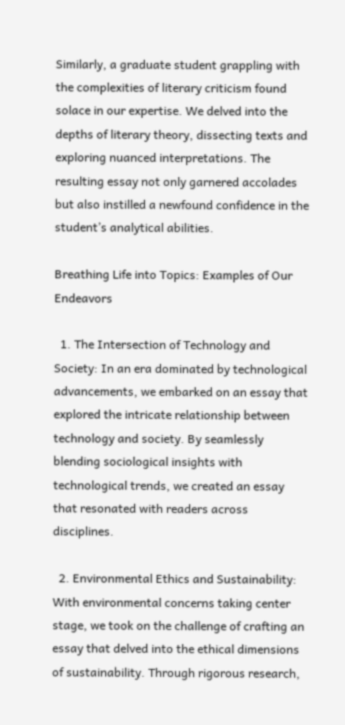Similarly, a graduate student grappling with the complexities of literary criticism found solace in our expertise. We delved into the depths of literary theory, dissecting texts and exploring nuanced interpretations. The resulting essay not only garnered accolades but also instilled a newfound confidence in the student’s analytical abilities.

Breathing Life into Topics: Examples of Our Endeavors

  1. The Intersection of Technology and Society: In an era dominated by technological advancements, we embarked on an essay that explored the intricate relationship between technology and society. By seamlessly blending sociological insights with technological trends, we created an essay that resonated with readers across disciplines.

  2. Environmental Ethics and Sustainability: With environmental concerns taking center stage, we took on the challenge of crafting an essay that delved into the ethical dimensions of sustainability. Through rigorous research,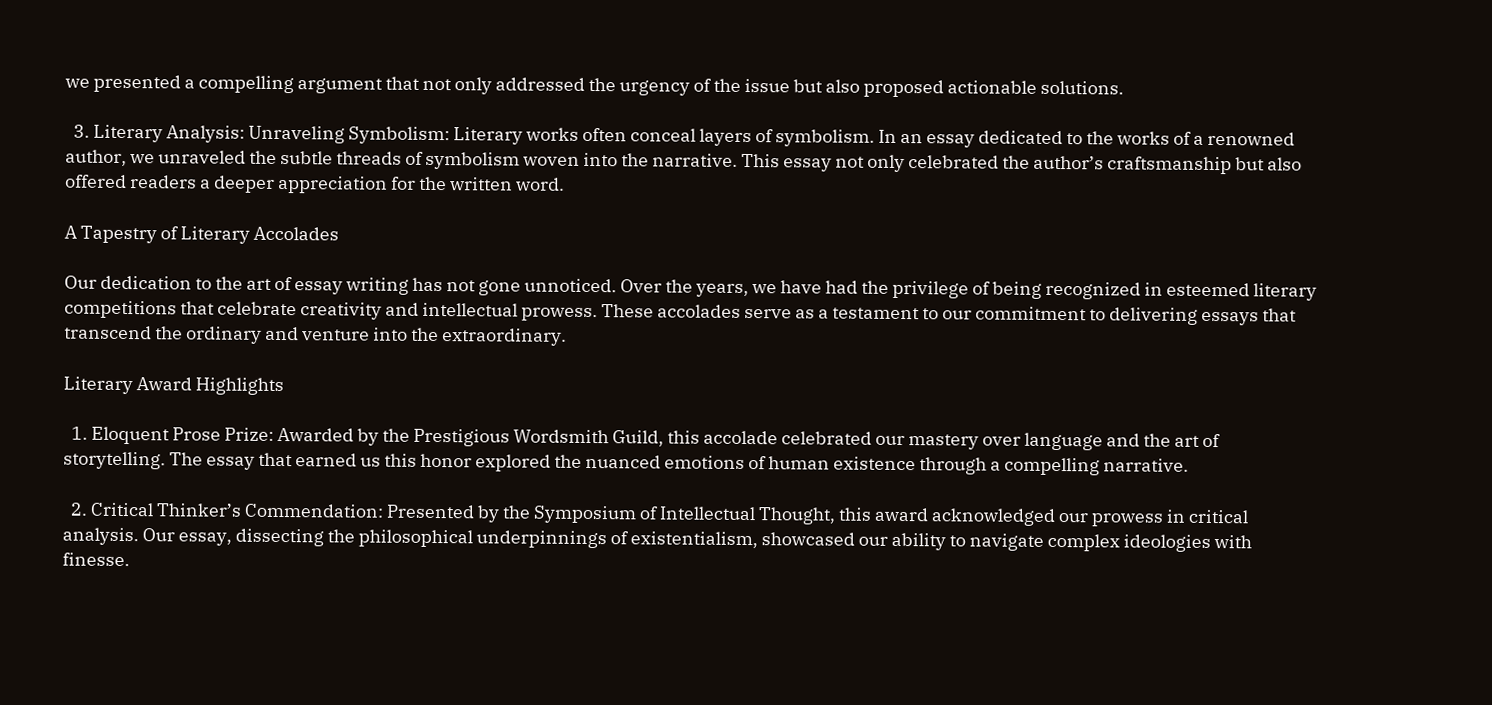we presented a compelling argument that not only addressed the urgency of the issue but also proposed actionable solutions.

  3. Literary Analysis: Unraveling Symbolism: Literary works often conceal layers of symbolism. In an essay dedicated to the works of a renowned author, we unraveled the subtle threads of symbolism woven into the narrative. This essay not only celebrated the author’s craftsmanship but also offered readers a deeper appreciation for the written word.

A Tapestry of Literary Accolades

Our dedication to the art of essay writing has not gone unnoticed. Over the years, we have had the privilege of being recognized in esteemed literary competitions that celebrate creativity and intellectual prowess. These accolades serve as a testament to our commitment to delivering essays that transcend the ordinary and venture into the extraordinary.

Literary Award Highlights

  1. Eloquent Prose Prize: Awarded by the Prestigious Wordsmith Guild, this accolade celebrated our mastery over language and the art of storytelling. The essay that earned us this honor explored the nuanced emotions of human existence through a compelling narrative.

  2. Critical Thinker’s Commendation: Presented by the Symposium of Intellectual Thought, this award acknowledged our prowess in critical analysis. Our essay, dissecting the philosophical underpinnings of existentialism, showcased our ability to navigate complex ideologies with finesse.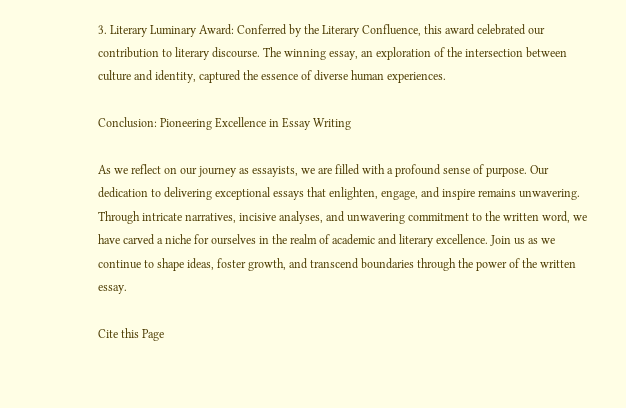3. Literary Luminary Award: Conferred by the Literary Confluence, this award celebrated our contribution to literary discourse. The winning essay, an exploration of the intersection between culture and identity, captured the essence of diverse human experiences.

Conclusion: Pioneering Excellence in Essay Writing

As we reflect on our journey as essayists, we are filled with a profound sense of purpose. Our dedication to delivering exceptional essays that enlighten, engage, and inspire remains unwavering. Through intricate narratives, incisive analyses, and unwavering commitment to the written word, we have carved a niche for ourselves in the realm of academic and literary excellence. Join us as we continue to shape ideas, foster growth, and transcend boundaries through the power of the written essay.

Cite this Page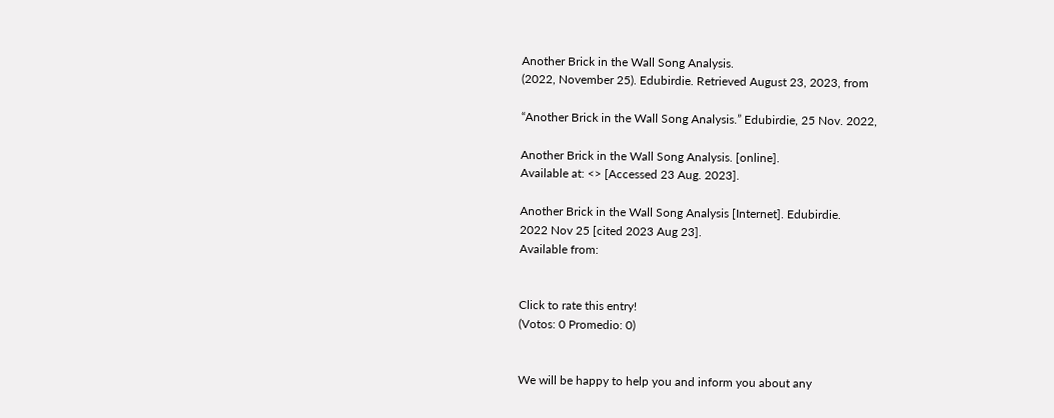Another Brick in the Wall Song Analysis.
(2022, November 25). Edubirdie. Retrieved August 23, 2023, from

“Another Brick in the Wall Song Analysis.” Edubirdie, 25 Nov. 2022,

Another Brick in the Wall Song Analysis. [online].
Available at: <> [Accessed 23 Aug. 2023].

Another Brick in the Wall Song Analysis [Internet]. Edubirdie.
2022 Nov 25 [cited 2023 Aug 23].
Available from:


Click to rate this entry!
(Votos: 0 Promedio: 0)


We will be happy to help you and inform you about any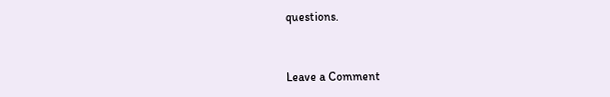questions.


Leave a Comment